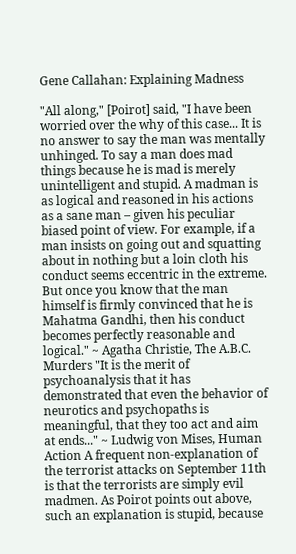Gene Callahan: Explaining Madness

"All along," [Poirot] said, "I have been worried over the why of this case... It is no answer to say the man was mentally unhinged. To say a man does mad things because he is mad is merely unintelligent and stupid. A madman is as logical and reasoned in his actions as a sane man – given his peculiar biased point of view. For example, if a man insists on going out and squatting about in nothing but a loin cloth his conduct seems eccentric in the extreme. But once you know that the man himself is firmly convinced that he is Mahatma Gandhi, then his conduct becomes perfectly reasonable and logical." ~ Agatha Christie, The A.B.C. Murders "It is the merit of psychoanalysis that it has demonstrated that even the behavior of neurotics and psychopaths is meaningful, that they too act and aim at ends..." ~ Ludwig von Mises, Human Action A frequent non-explanation of the terrorist attacks on September 11th is that the terrorists are simply evil madmen. As Poirot points out above, such an explanation is stupid, because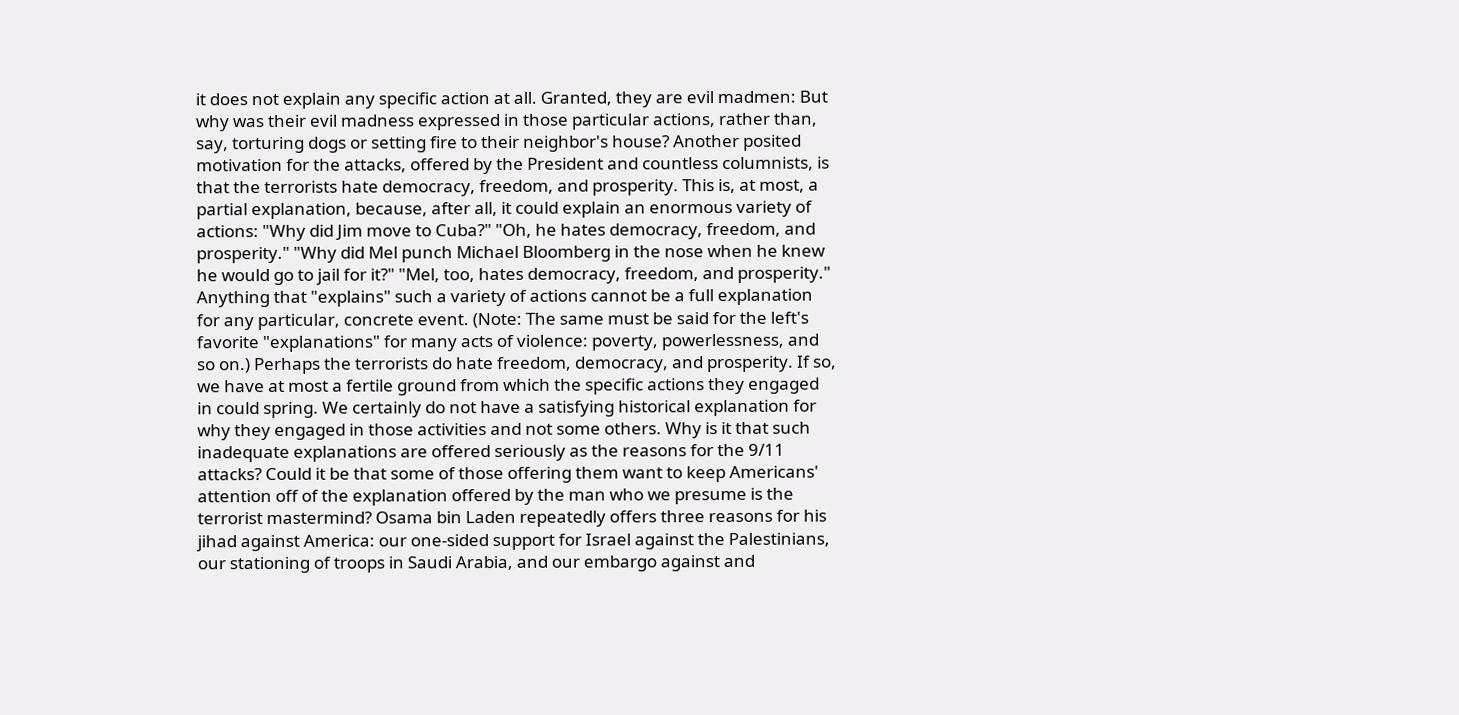it does not explain any specific action at all. Granted, they are evil madmen: But why was their evil madness expressed in those particular actions, rather than, say, torturing dogs or setting fire to their neighbor's house? Another posited motivation for the attacks, offered by the President and countless columnists, is that the terrorists hate democracy, freedom, and prosperity. This is, at most, a partial explanation, because, after all, it could explain an enormous variety of actions: "Why did Jim move to Cuba?" "Oh, he hates democracy, freedom, and prosperity." "Why did Mel punch Michael Bloomberg in the nose when he knew he would go to jail for it?" "Mel, too, hates democracy, freedom, and prosperity." Anything that "explains" such a variety of actions cannot be a full explanation for any particular, concrete event. (Note: The same must be said for the left's favorite "explanations" for many acts of violence: poverty, powerlessness, and so on.) Perhaps the terrorists do hate freedom, democracy, and prosperity. If so, we have at most a fertile ground from which the specific actions they engaged in could spring. We certainly do not have a satisfying historical explanation for why they engaged in those activities and not some others. Why is it that such inadequate explanations are offered seriously as the reasons for the 9/11 attacks? Could it be that some of those offering them want to keep Americans' attention off of the explanation offered by the man who we presume is the terrorist mastermind? Osama bin Laden repeatedly offers three reasons for his jihad against America: our one-sided support for Israel against the Palestinians, our stationing of troops in Saudi Arabia, and our embargo against and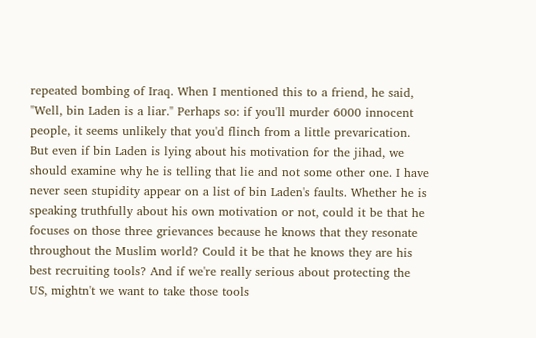repeated bombing of Iraq. When I mentioned this to a friend, he said, "Well, bin Laden is a liar." Perhaps so: if you'll murder 6000 innocent people, it seems unlikely that you'd flinch from a little prevarication. But even if bin Laden is lying about his motivation for the jihad, we should examine why he is telling that lie and not some other one. I have never seen stupidity appear on a list of bin Laden's faults. Whether he is speaking truthfully about his own motivation or not, could it be that he focuses on those three grievances because he knows that they resonate throughout the Muslim world? Could it be that he knows they are his best recruiting tools? And if we're really serious about protecting the US, mightn't we want to take those tools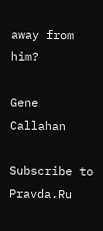away from him?

Gene Callahan

Subscribe to Pravda.Ru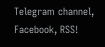Telegram channel, Facebook, RSS!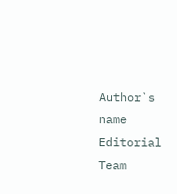Author`s name Editorial Team